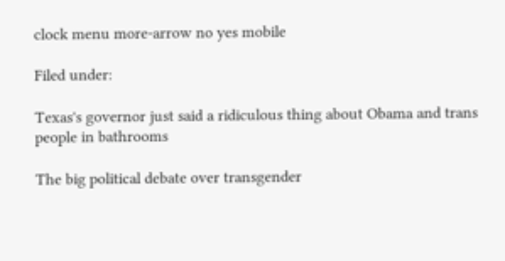clock menu more-arrow no yes mobile

Filed under:

Texas's governor just said a ridiculous thing about Obama and trans people in bathrooms

The big political debate over transgender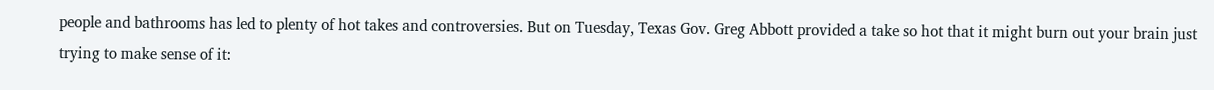people and bathrooms has led to plenty of hot takes and controversies. But on Tuesday, Texas Gov. Greg Abbott provided a take so hot that it might burn out your brain just trying to make sense of it: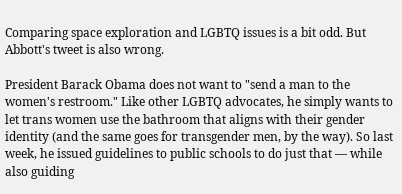Comparing space exploration and LGBTQ issues is a bit odd. But Abbott's tweet is also wrong.

President Barack Obama does not want to "send a man to the women's restroom." Like other LGBTQ advocates, he simply wants to let trans women use the bathroom that aligns with their gender identity (and the same goes for transgender men, by the way). So last week, he issued guidelines to public schools to do just that — while also guiding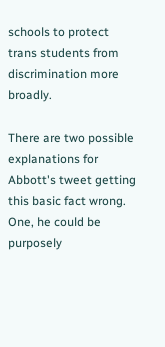schools to protect trans students from discrimination more broadly.

There are two possible explanations for Abbott's tweet getting this basic fact wrong. One, he could be purposely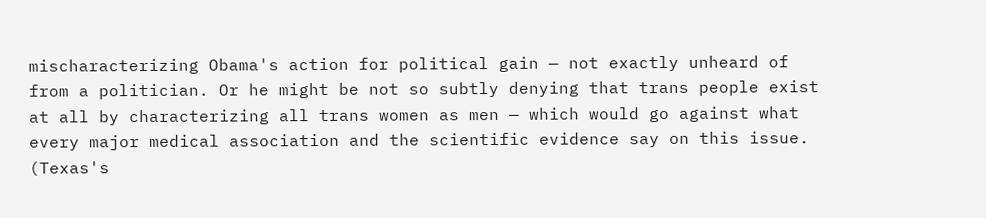mischaracterizing Obama's action for political gain — not exactly unheard of from a politician. Or he might be not so subtly denying that trans people exist at all by characterizing all trans women as men — which would go against what every major medical association and the scientific evidence say on this issue. (Texas's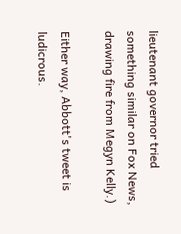lieutenant governor tried something similar on Fox News, drawing fire from Megyn Kelly.)

Either way, Abbott's tweet is ludicrous.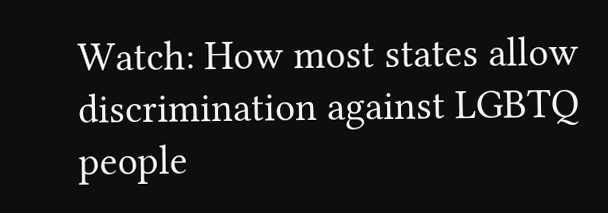Watch: How most states allow discrimination against LGBTQ people